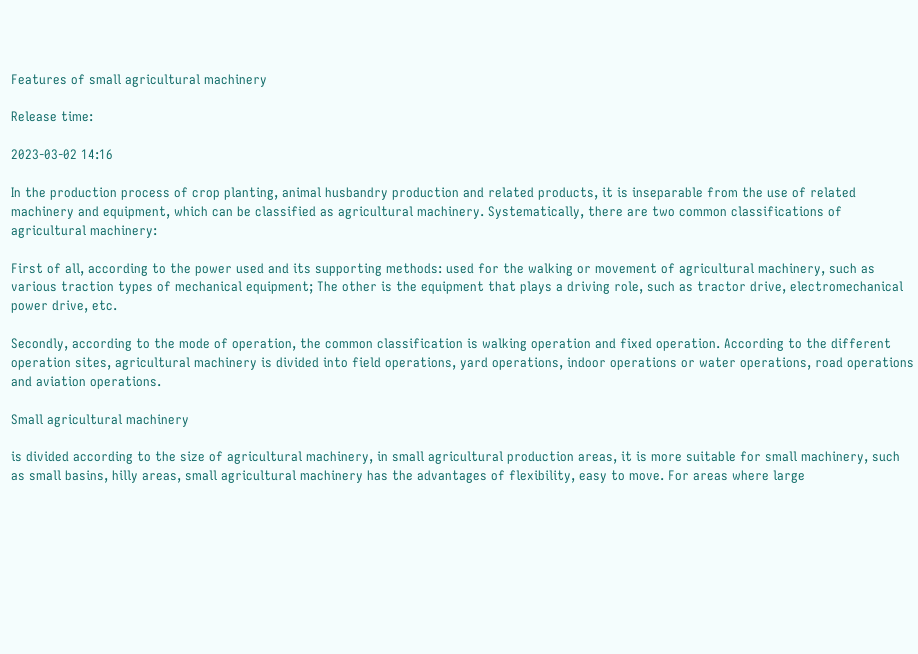Features of small agricultural machinery

Release time:

2023-03-02 14:16

In the production process of crop planting, animal husbandry production and related products, it is inseparable from the use of related machinery and equipment, which can be classified as agricultural machinery. Systematically, there are two common classifications of agricultural machinery:

First of all, according to the power used and its supporting methods: used for the walking or movement of agricultural machinery, such as various traction types of mechanical equipment; The other is the equipment that plays a driving role, such as tractor drive, electromechanical power drive, etc.

Secondly, according to the mode of operation, the common classification is walking operation and fixed operation. According to the different operation sites, agricultural machinery is divided into field operations, yard operations, indoor operations or water operations, road operations and aviation operations.

Small agricultural machinery

is divided according to the size of agricultural machinery, in small agricultural production areas, it is more suitable for small machinery, such as small basins, hilly areas, small agricultural machinery has the advantages of flexibility, easy to move. For areas where large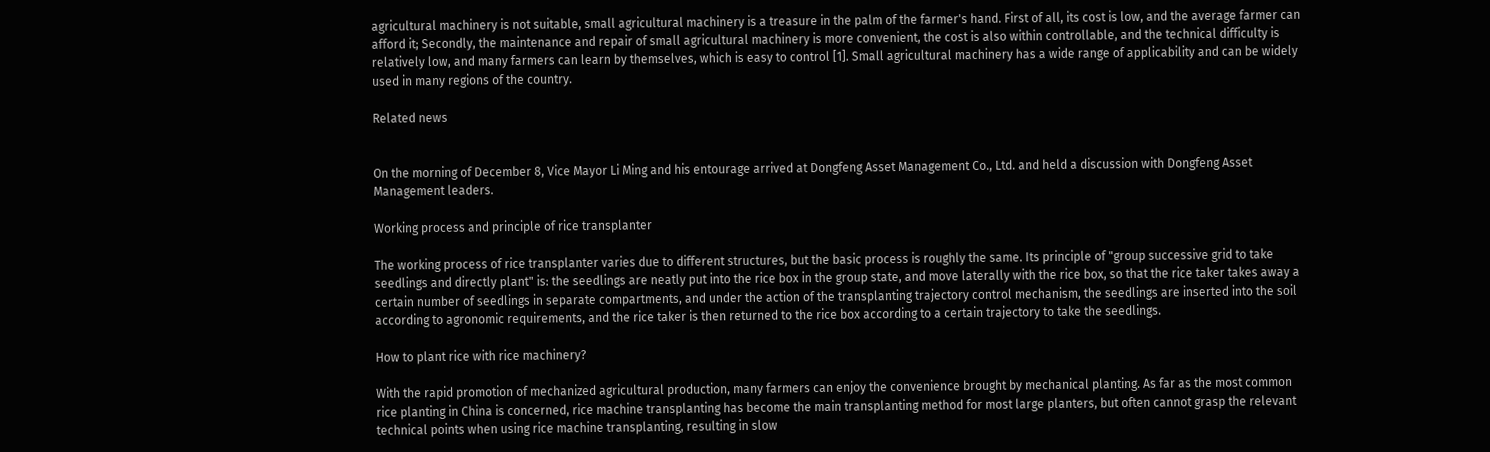agricultural machinery is not suitable, small agricultural machinery is a treasure in the palm of the farmer's hand. First of all, its cost is low, and the average farmer can afford it; Secondly, the maintenance and repair of small agricultural machinery is more convenient, the cost is also within controllable, and the technical difficulty is relatively low, and many farmers can learn by themselves, which is easy to control [1]. Small agricultural machinery has a wide range of applicability and can be widely used in many regions of the country.

Related news


On the morning of December 8, Vice Mayor Li Ming and his entourage arrived at Dongfeng Asset Management Co., Ltd. and held a discussion with Dongfeng Asset Management leaders.

Working process and principle of rice transplanter

The working process of rice transplanter varies due to different structures, but the basic process is roughly the same. Its principle of "group successive grid to take seedlings and directly plant" is: the seedlings are neatly put into the rice box in the group state, and move laterally with the rice box, so that the rice taker takes away a certain number of seedlings in separate compartments, and under the action of the transplanting trajectory control mechanism, the seedlings are inserted into the soil according to agronomic requirements, and the rice taker is then returned to the rice box according to a certain trajectory to take the seedlings.

How to plant rice with rice machinery?

With the rapid promotion of mechanized agricultural production, many farmers can enjoy the convenience brought by mechanical planting. As far as the most common rice planting in China is concerned, rice machine transplanting has become the main transplanting method for most large planters, but often cannot grasp the relevant technical points when using rice machine transplanting, resulting in slow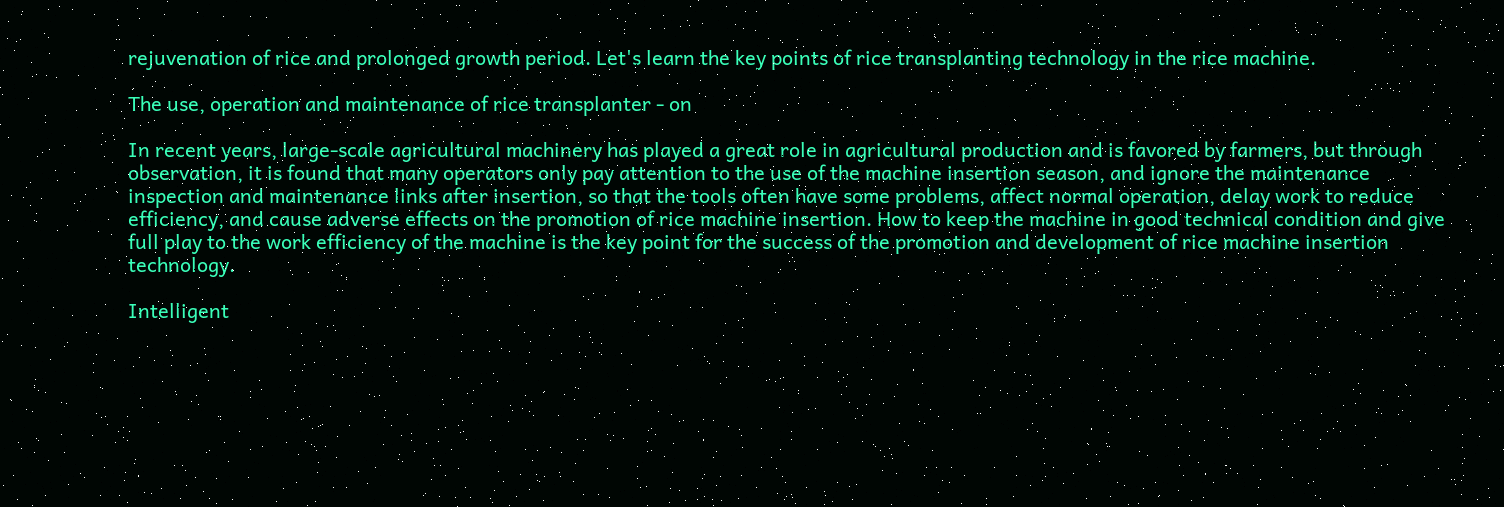rejuvenation of rice and prolonged growth period. Let's learn the key points of rice transplanting technology in the rice machine.

The use, operation and maintenance of rice transplanter - on

In recent years, large-scale agricultural machinery has played a great role in agricultural production and is favored by farmers, but through observation, it is found that many operators only pay attention to the use of the machine insertion season, and ignore the maintenance inspection and maintenance links after insertion, so that the tools often have some problems, affect normal operation, delay work to reduce efficiency, and cause adverse effects on the promotion of rice machine insertion. How to keep the machine in good technical condition and give full play to the work efficiency of the machine is the key point for the success of the promotion and development of rice machine insertion technology.

Intelligent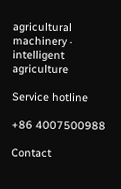agricultural machinery · intelligent agriculture

Service hotline

+86 4007500988

Contact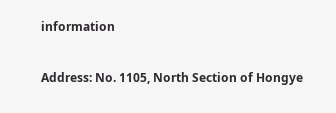information

Address: No. 1105, North Section of Hongye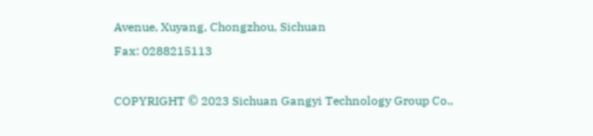Avenue, Xuyang, Chongzhou, Sichuan
Fax: 0288215113

COPYRIGHT © 2023 Sichuan Gangyi Technology Group Co.,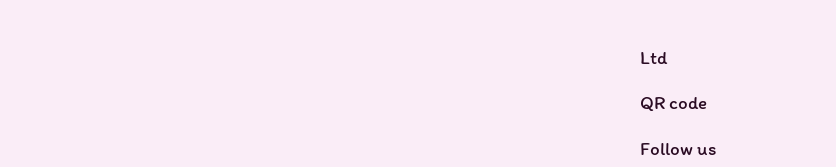Ltd

QR code

Follow us